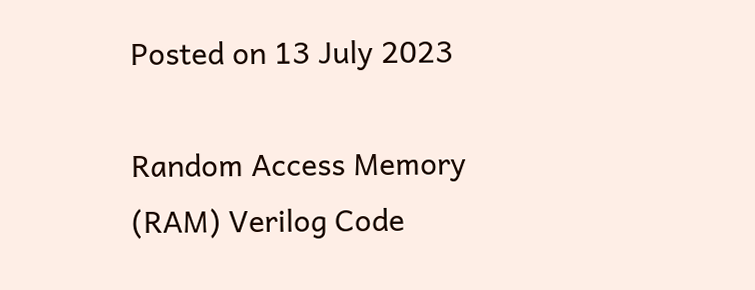Posted on 13 July 2023

Random Access Memory (RAM) Verilog Code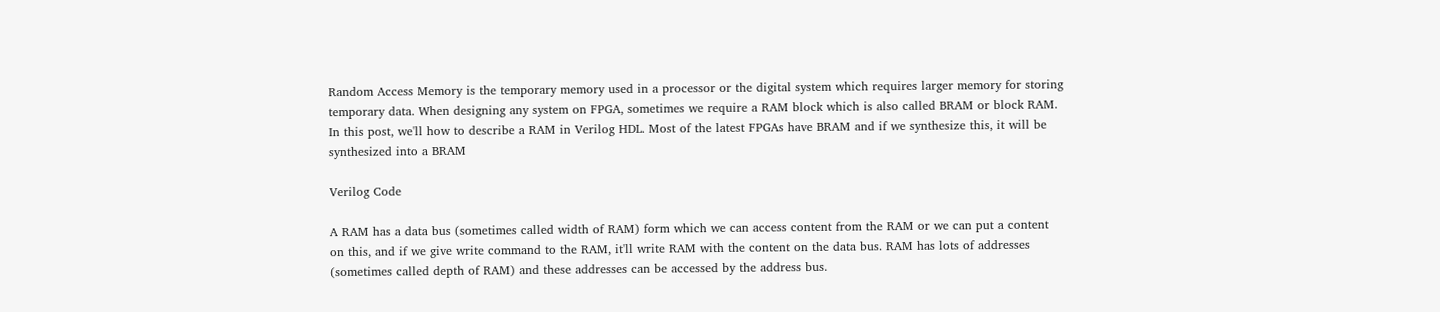Random Access Memory is the temporary memory used in a processor or the digital system which requires larger memory for storing temporary data. When designing any system on FPGA, sometimes we require a RAM block which is also called BRAM or block RAM. In this post, we'll how to describe a RAM in Verilog HDL. Most of the latest FPGAs have BRAM and if we synthesize this, it will be synthesized into a BRAM

Verilog Code

A RAM has a data bus (sometimes called width of RAM) form which we can access content from the RAM or we can put a content on this, and if we give write command to the RAM, it'll write RAM with the content on the data bus. RAM has lots of addresses (sometimes called depth of RAM) and these addresses can be accessed by the address bus.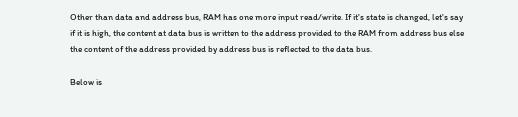Other than data and address bus, RAM has one more input read/write. If it's state is changed, let's say if it is high, the content at data bus is written to the address provided to the RAM from address bus else the content of the address provided by address bus is reflected to the data bus.

Below is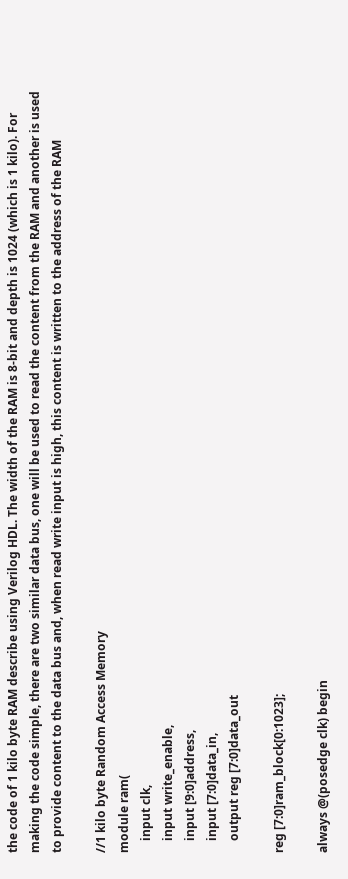the code of 1 kilo byte RAM describe using Verilog HDL. The width of the RAM is 8-bit and depth is 1024 (which is 1 kilo). For making the code simple, there are two similar data bus, one will be used to read the content from the RAM and another is used to provide content to the data bus and, when read write input is high, this content is written to the address of the RAM

//1 kilo byte Random Access Memory
module ram(
    input clk,
    input write_enable,
    input [9:0]address,
    input [7:0]data_in,
    output reg [7:0]data_out

reg [7:0]ram_block[0:1023];

always @(posedge clk) begin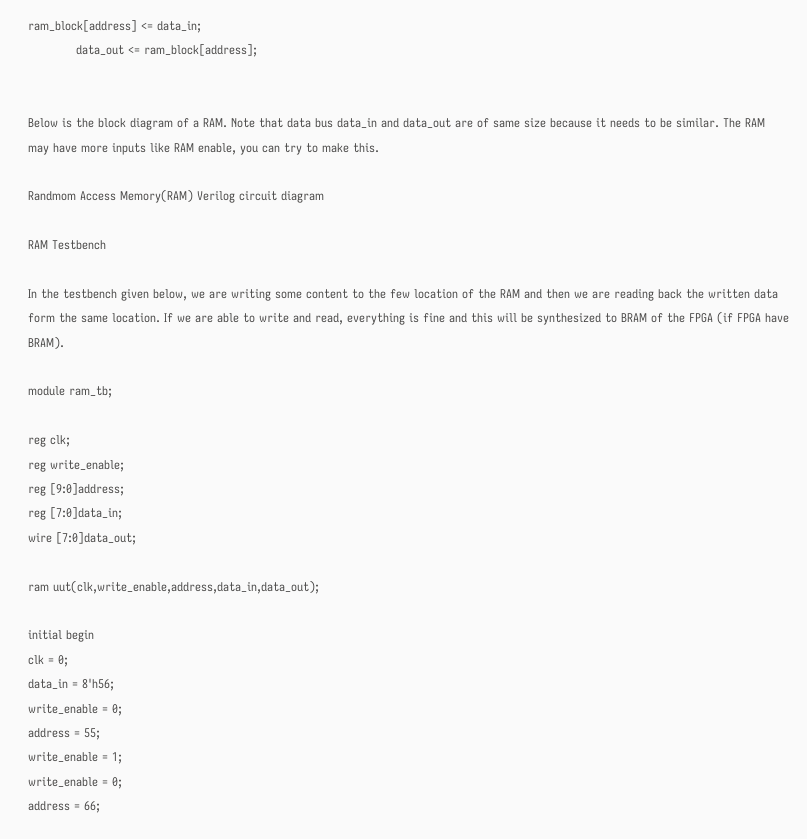ram_block[address] <= data_in;
            data_out <= ram_block[address];


Below is the block diagram of a RAM. Note that data bus data_in and data_out are of same size because it needs to be similar. The RAM may have more inputs like RAM enable, you can try to make this.

Randmom Access Memory(RAM) Verilog circuit diagram

RAM Testbench

In the testbench given below, we are writing some content to the few location of the RAM and then we are reading back the written data form the same location. If we are able to write and read, everything is fine and this will be synthesized to BRAM of the FPGA (if FPGA have BRAM).

module ram_tb;

reg clk;
reg write_enable;
reg [9:0]address;
reg [7:0]data_in;
wire [7:0]data_out;

ram uut(clk,write_enable,address,data_in,data_out);

initial begin
clk = 0;
data_in = 8'h56;
write_enable = 0;
address = 55;
write_enable = 1;
write_enable = 0;
address = 66;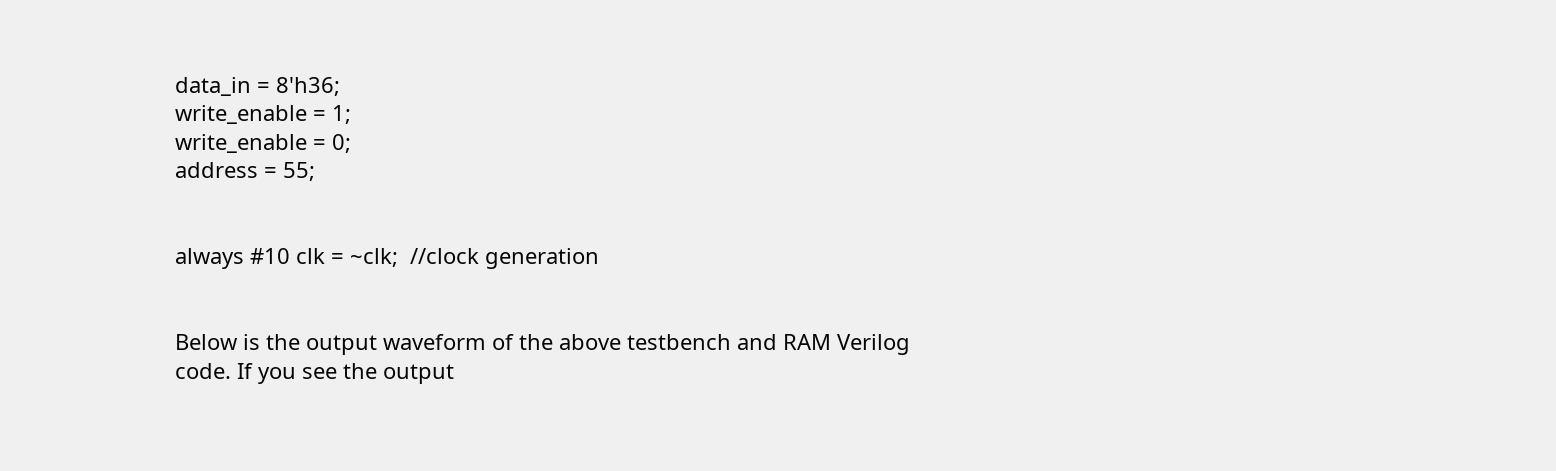data_in = 8'h36;
write_enable = 1;
write_enable = 0;
address = 55;


always #10 clk = ~clk;  //clock generation


Below is the output waveform of the above testbench and RAM Verilog code. If you see the output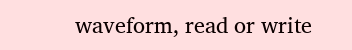waveform, read or write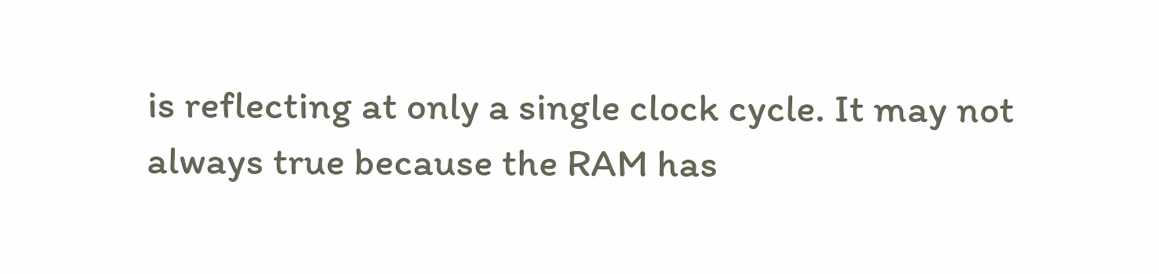is reflecting at only a single clock cycle. It may not always true because the RAM has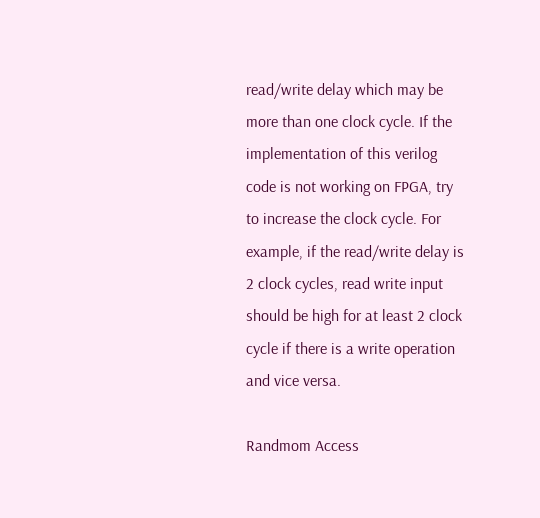read/write delay which may be more than one clock cycle. If the implementation of this verilog code is not working on FPGA, try to increase the clock cycle. For example, if the read/write delay is 2 clock cycles, read write input should be high for at least 2 clock cycle if there is a write operation and vice versa.

Randmom Access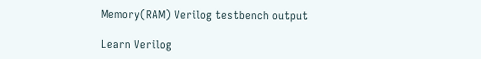Memory(RAM) Verilog testbench output

Learn Verilog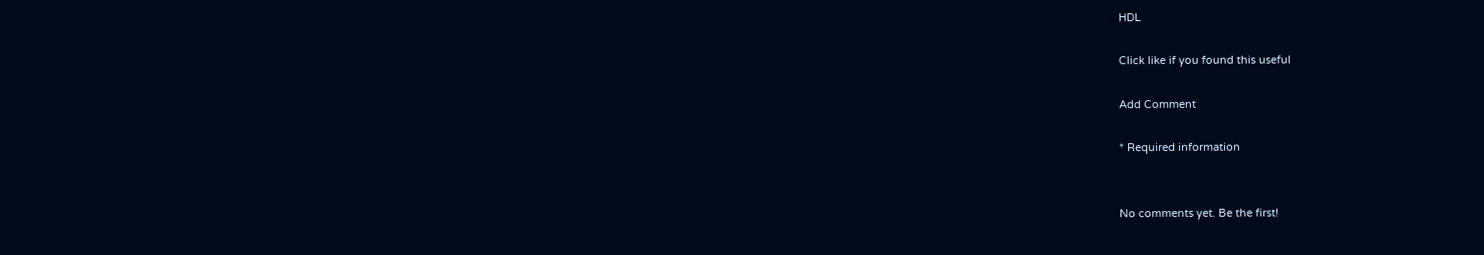HDL

Click like if you found this useful

Add Comment

* Required information


No comments yet. Be the first!